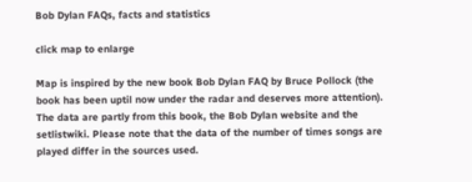Bob Dylan FAQs, facts and statistics

click map to enlarge

Map is inspired by the new book Bob Dylan FAQ by Bruce Pollock (the book has been uptil now under the radar and deserves more attention). The data are partly from this book, the Bob Dylan website and the setlistwiki. Please note that the data of the number of times songs are played differ in the sources used.